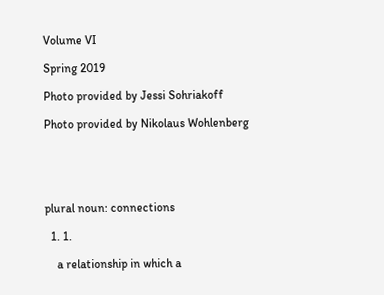Volume VI

Spring 2019

Photo provided by Jessi Sohriakoff

Photo provided by Nikolaus Wohlenberg





plural noun: connections

  1. 1.

    a relationship in which a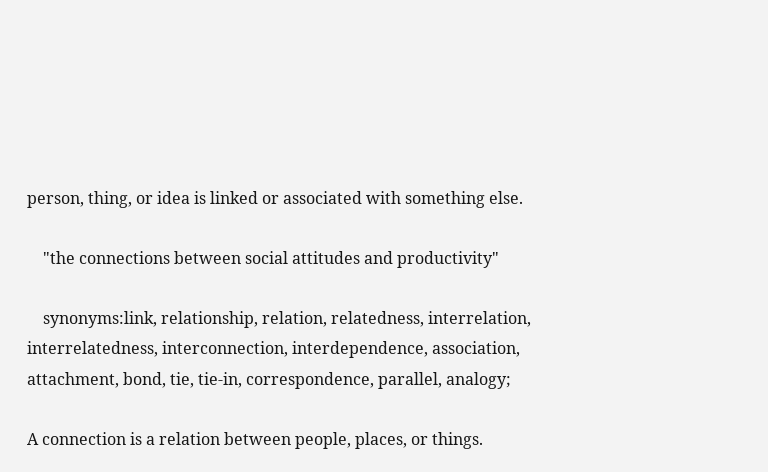person, thing, or idea is linked or associated with something else.

    "the connections between social attitudes and productivity"

    synonyms:link, relationship, relation, relatedness, interrelation, interrelatedness, interconnection, interdependence, association, attachment, bond, tie, tie-in, correspondence, parallel, analogy;

A connection is a relation between people, places, or things.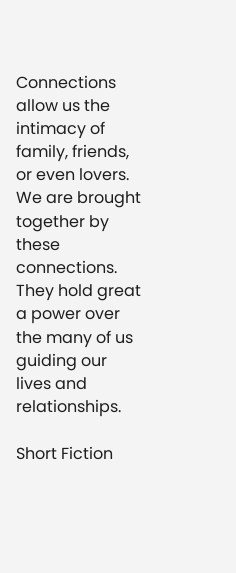Connections allow us the intimacy of family, friends, or even lovers. We are brought together by these connections. They hold great a power over the many of us guiding our lives and relationships.

Short Fiction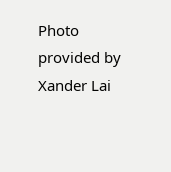Photo provided by Xander Lai